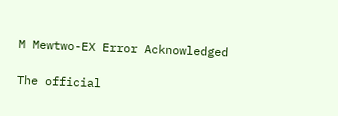M Mewtwo-EX Error Acknowledged

The official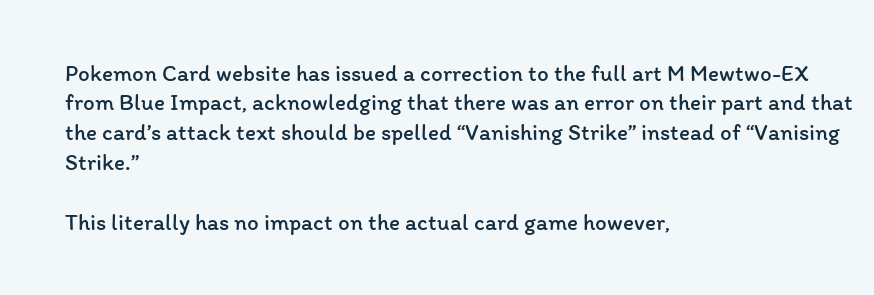Pokemon Card website has issued a correction to the full art M Mewtwo-EX from Blue Impact, acknowledging that there was an error on their part and that the card’s attack text should be spelled “Vanishing Strike” instead of “Vanising Strike.”

This literally has no impact on the actual card game however,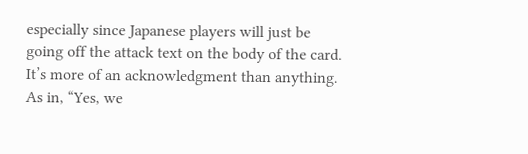especially since Japanese players will just be going off the attack text on the body of the card. It’s more of an acknowledgment than anything. As in, “Yes, we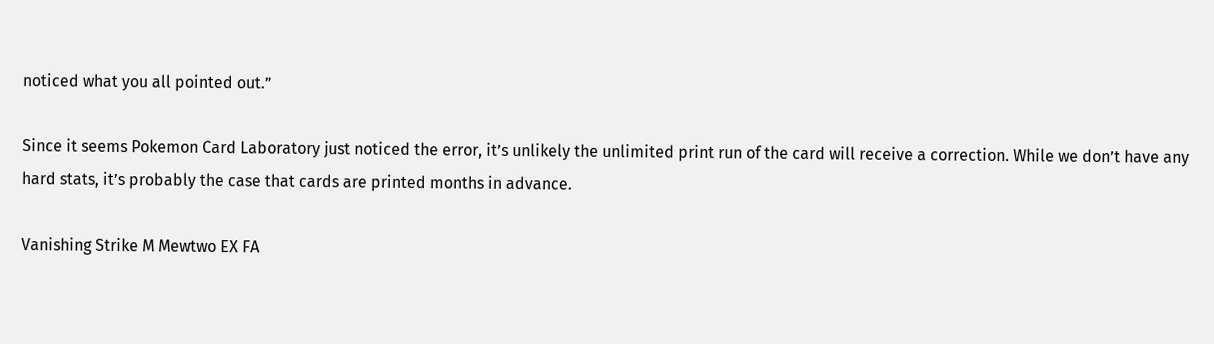noticed what you all pointed out.”

Since it seems Pokemon Card Laboratory just noticed the error, it’s unlikely the unlimited print run of the card will receive a correction. While we don’t have any hard stats, it’s probably the case that cards are printed months in advance.

Vanishing Strike M Mewtwo EX FA